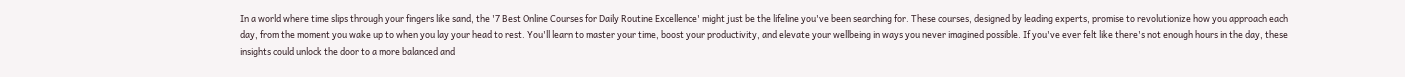In a world where time slips through your fingers like sand, the '7 Best Online Courses for Daily Routine Excellence' might just be the lifeline you've been searching for. These courses, designed by leading experts, promise to revolutionize how you approach each day, from the moment you wake up to when you lay your head to rest. You'll learn to master your time, boost your productivity, and elevate your wellbeing in ways you never imagined possible. If you've ever felt like there's not enough hours in the day, these insights could unlock the door to a more balanced and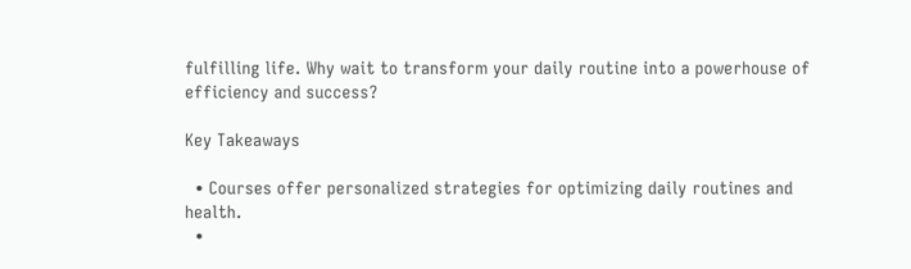fulfilling life. Why wait to transform your daily routine into a powerhouse of efficiency and success?

Key Takeaways

  • Courses offer personalized strategies for optimizing daily routines and health.
  •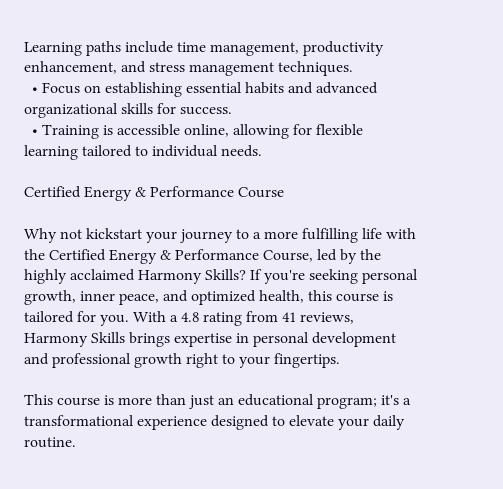Learning paths include time management, productivity enhancement, and stress management techniques.
  • Focus on establishing essential habits and advanced organizational skills for success.
  • Training is accessible online, allowing for flexible learning tailored to individual needs.

Certified Energy & Performance Course

Why not kickstart your journey to a more fulfilling life with the Certified Energy & Performance Course, led by the highly acclaimed Harmony Skills? If you're seeking personal growth, inner peace, and optimized health, this course is tailored for you. With a 4.8 rating from 41 reviews, Harmony Skills brings expertise in personal development and professional growth right to your fingertips.

This course is more than just an educational program; it's a transformational experience designed to elevate your daily routine.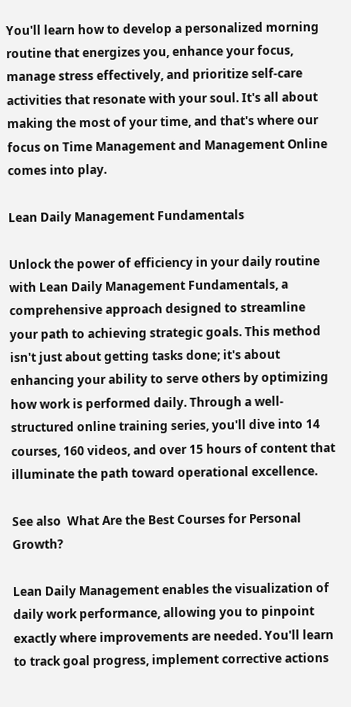You'll learn how to develop a personalized morning routine that energizes you, enhance your focus, manage stress effectively, and prioritize self-care activities that resonate with your soul. It's all about making the most of your time, and that's where our focus on Time Management and Management Online comes into play.

Lean Daily Management Fundamentals

Unlock the power of efficiency in your daily routine with Lean Daily Management Fundamentals, a comprehensive approach designed to streamline your path to achieving strategic goals. This method isn't just about getting tasks done; it's about enhancing your ability to serve others by optimizing how work is performed daily. Through a well-structured online training series, you'll dive into 14 courses, 160 videos, and over 15 hours of content that illuminate the path toward operational excellence.

See also  What Are the Best Courses for Personal Growth?

Lean Daily Management enables the visualization of daily work performance, allowing you to pinpoint exactly where improvements are needed. You'll learn to track goal progress, implement corrective actions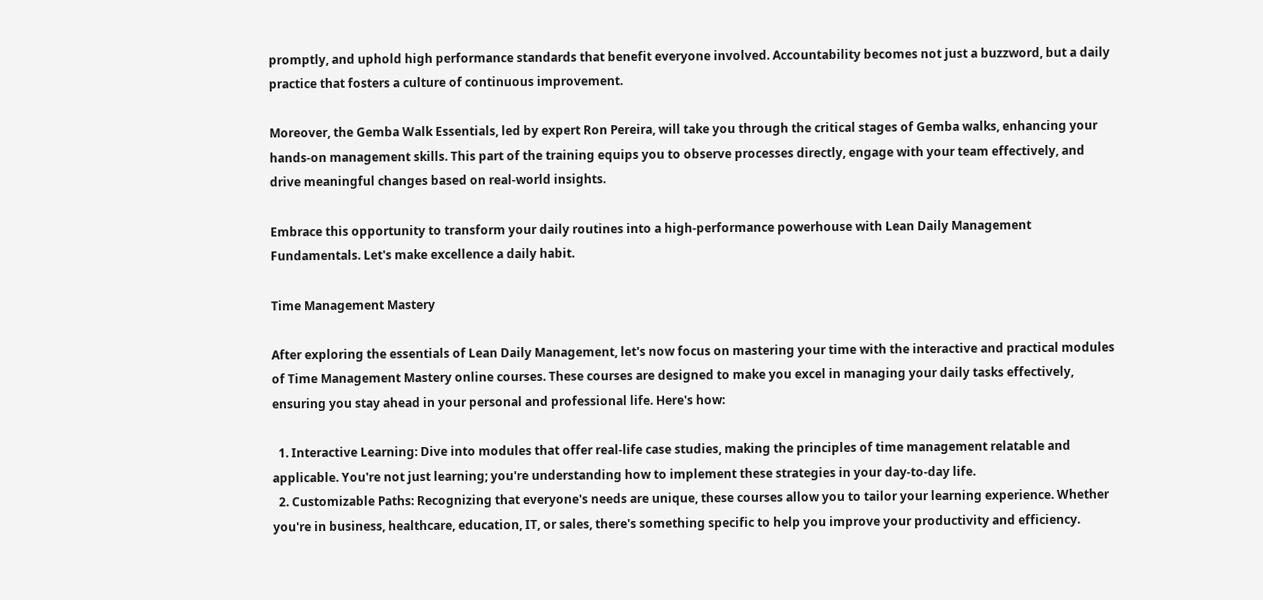promptly, and uphold high performance standards that benefit everyone involved. Accountability becomes not just a buzzword, but a daily practice that fosters a culture of continuous improvement.

Moreover, the Gemba Walk Essentials, led by expert Ron Pereira, will take you through the critical stages of Gemba walks, enhancing your hands-on management skills. This part of the training equips you to observe processes directly, engage with your team effectively, and drive meaningful changes based on real-world insights.

Embrace this opportunity to transform your daily routines into a high-performance powerhouse with Lean Daily Management Fundamentals. Let's make excellence a daily habit.

Time Management Mastery

After exploring the essentials of Lean Daily Management, let's now focus on mastering your time with the interactive and practical modules of Time Management Mastery online courses. These courses are designed to make you excel in managing your daily tasks effectively, ensuring you stay ahead in your personal and professional life. Here's how:

  1. Interactive Learning: Dive into modules that offer real-life case studies, making the principles of time management relatable and applicable. You're not just learning; you're understanding how to implement these strategies in your day-to-day life.
  2. Customizable Paths: Recognizing that everyone's needs are unique, these courses allow you to tailor your learning experience. Whether you're in business, healthcare, education, IT, or sales, there's something specific to help you improve your productivity and efficiency.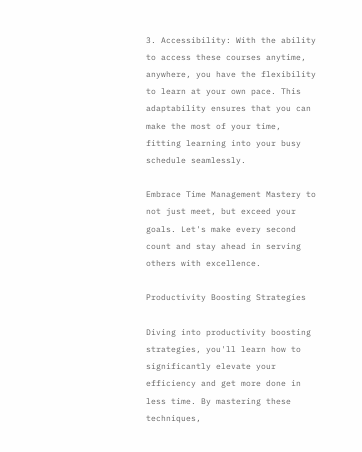3. Accessibility: With the ability to access these courses anytime, anywhere, you have the flexibility to learn at your own pace. This adaptability ensures that you can make the most of your time, fitting learning into your busy schedule seamlessly.

Embrace Time Management Mastery to not just meet, but exceed your goals. Let's make every second count and stay ahead in serving others with excellence.

Productivity Boosting Strategies

Diving into productivity boosting strategies, you'll learn how to significantly elevate your efficiency and get more done in less time. By mastering these techniques,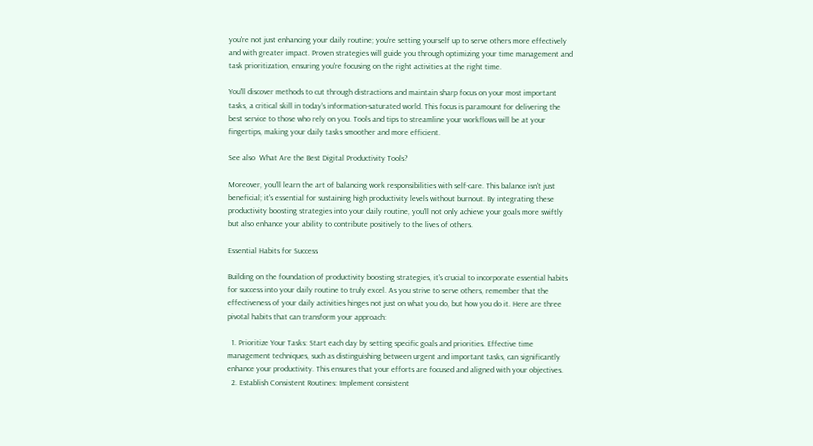you're not just enhancing your daily routine; you're setting yourself up to serve others more effectively and with greater impact. Proven strategies will guide you through optimizing your time management and task prioritization, ensuring you're focusing on the right activities at the right time.

You'll discover methods to cut through distractions and maintain sharp focus on your most important tasks, a critical skill in today's information-saturated world. This focus is paramount for delivering the best service to those who rely on you. Tools and tips to streamline your workflows will be at your fingertips, making your daily tasks smoother and more efficient.

See also  What Are the Best Digital Productivity Tools?

Moreover, you'll learn the art of balancing work responsibilities with self-care. This balance isn't just beneficial; it's essential for sustaining high productivity levels without burnout. By integrating these productivity boosting strategies into your daily routine, you'll not only achieve your goals more swiftly but also enhance your ability to contribute positively to the lives of others.

Essential Habits for Success

Building on the foundation of productivity boosting strategies, it's crucial to incorporate essential habits for success into your daily routine to truly excel. As you strive to serve others, remember that the effectiveness of your daily activities hinges not just on what you do, but how you do it. Here are three pivotal habits that can transform your approach:

  1. Prioritize Your Tasks: Start each day by setting specific goals and priorities. Effective time management techniques, such as distinguishing between urgent and important tasks, can significantly enhance your productivity. This ensures that your efforts are focused and aligned with your objectives.
  2. Establish Consistent Routines: Implement consistent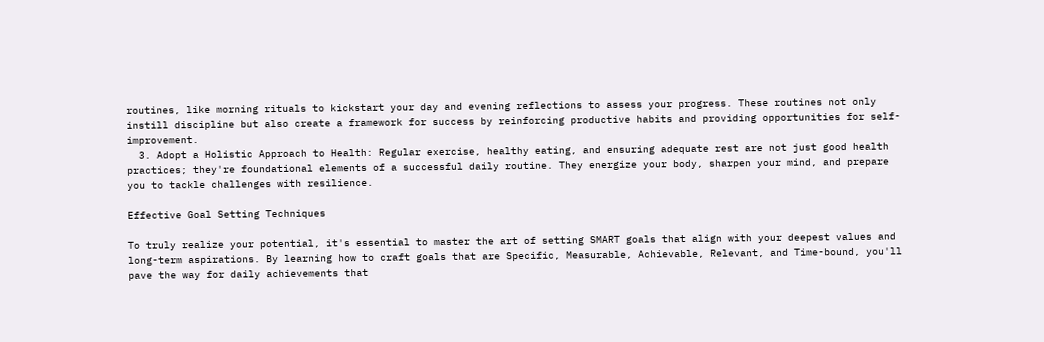routines, like morning rituals to kickstart your day and evening reflections to assess your progress. These routines not only instill discipline but also create a framework for success by reinforcing productive habits and providing opportunities for self-improvement.
  3. Adopt a Holistic Approach to Health: Regular exercise, healthy eating, and ensuring adequate rest are not just good health practices; they're foundational elements of a successful daily routine. They energize your body, sharpen your mind, and prepare you to tackle challenges with resilience.

Effective Goal Setting Techniques

To truly realize your potential, it's essential to master the art of setting SMART goals that align with your deepest values and long-term aspirations. By learning how to craft goals that are Specific, Measurable, Achievable, Relevant, and Time-bound, you'll pave the way for daily achievements that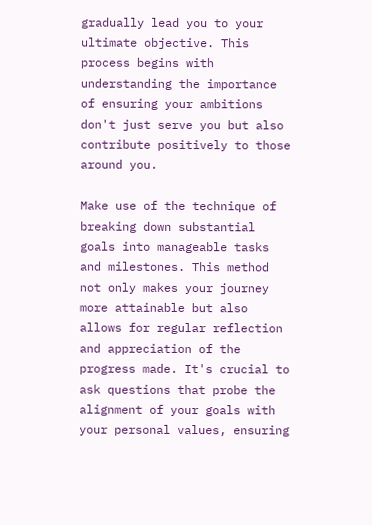gradually lead you to your ultimate objective. This process begins with understanding the importance of ensuring your ambitions don't just serve you but also contribute positively to those around you.

Make use of the technique of breaking down substantial goals into manageable tasks and milestones. This method not only makes your journey more attainable but also allows for regular reflection and appreciation of the progress made. It's crucial to ask questions that probe the alignment of your goals with your personal values, ensuring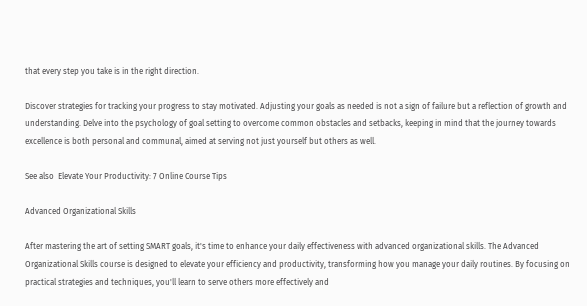that every step you take is in the right direction.

Discover strategies for tracking your progress to stay motivated. Adjusting your goals as needed is not a sign of failure but a reflection of growth and understanding. Delve into the psychology of goal setting to overcome common obstacles and setbacks, keeping in mind that the journey towards excellence is both personal and communal, aimed at serving not just yourself but others as well.

See also  Elevate Your Productivity: 7 Online Course Tips

Advanced Organizational Skills

After mastering the art of setting SMART goals, it's time to enhance your daily effectiveness with advanced organizational skills. The Advanced Organizational Skills course is designed to elevate your efficiency and productivity, transforming how you manage your daily routines. By focusing on practical strategies and techniques, you'll learn to serve others more effectively and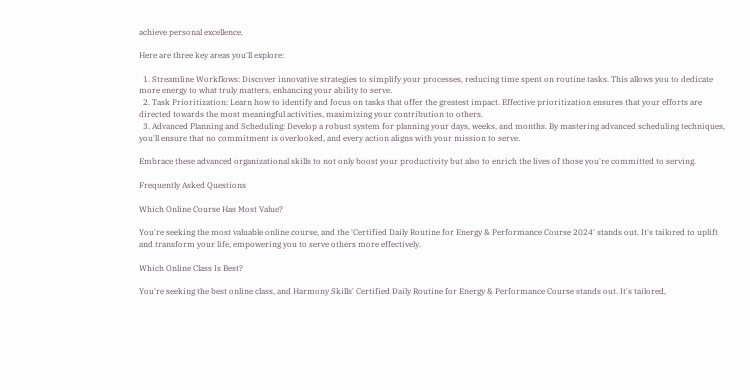achieve personal excellence.

Here are three key areas you'll explore:

  1. Streamline Workflows: Discover innovative strategies to simplify your processes, reducing time spent on routine tasks. This allows you to dedicate more energy to what truly matters, enhancing your ability to serve.
  2. Task Prioritization: Learn how to identify and focus on tasks that offer the greatest impact. Effective prioritization ensures that your efforts are directed towards the most meaningful activities, maximizing your contribution to others.
  3. Advanced Planning and Scheduling: Develop a robust system for planning your days, weeks, and months. By mastering advanced scheduling techniques, you'll ensure that no commitment is overlooked, and every action aligns with your mission to serve.

Embrace these advanced organizational skills to not only boost your productivity but also to enrich the lives of those you're committed to serving.

Frequently Asked Questions

Which Online Course Has Most Value?

You're seeking the most valuable online course, and the 'Certified Daily Routine for Energy & Performance Course 2024' stands out. It's tailored to uplift and transform your life, empowering you to serve others more effectively.

Which Online Class Is Best?

You're seeking the best online class, and Harmony Skills' Certified Daily Routine for Energy & Performance Course stands out. It's tailored,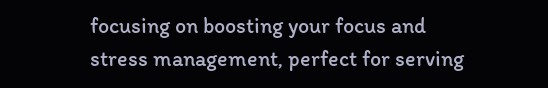focusing on boosting your focus and stress management, perfect for serving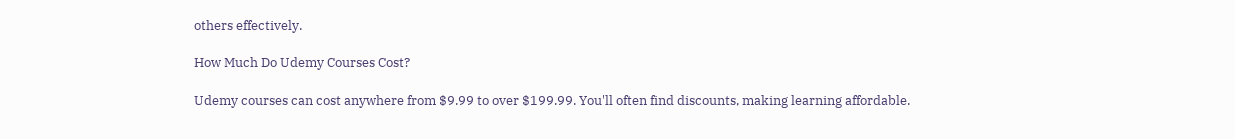others effectively.

How Much Do Udemy Courses Cost?

Udemy courses can cost anywhere from $9.99 to over $199.99. You'll often find discounts, making learning affordable.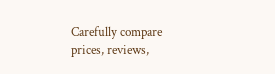Carefully compare prices, reviews,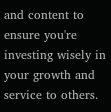and content to ensure you're investing wisely in your growth and service to others.